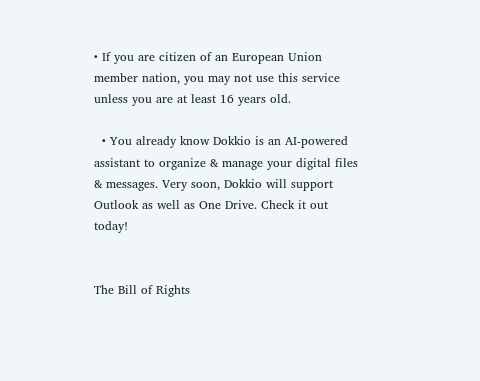• If you are citizen of an European Union member nation, you may not use this service unless you are at least 16 years old.

  • You already know Dokkio is an AI-powered assistant to organize & manage your digital files & messages. Very soon, Dokkio will support Outlook as well as One Drive. Check it out today!


The Bill of Rights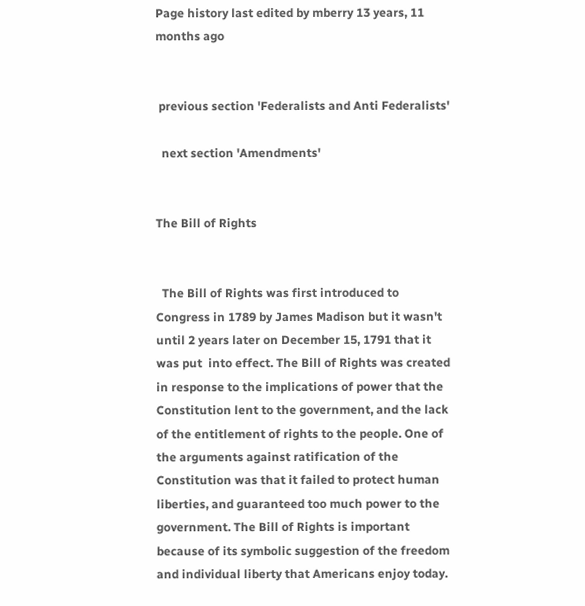Page history last edited by mberry 13 years, 11 months ago


 previous section 'Federalists and Anti Federalists'

  next section 'Amendments'


The Bill of Rights


  The Bill of Rights was first introduced to Congress in 1789 by James Madison but it wasn't until 2 years later on December 15, 1791 that it was put  into effect. The Bill of Rights was created in response to the implications of power that the Constitution lent to the government, and the lack of the entitlement of rights to the people. One of the arguments against ratification of the Constitution was that it failed to protect human liberties, and guaranteed too much power to the government. The Bill of Rights is important because of its symbolic suggestion of the freedom and individual liberty that Americans enjoy today.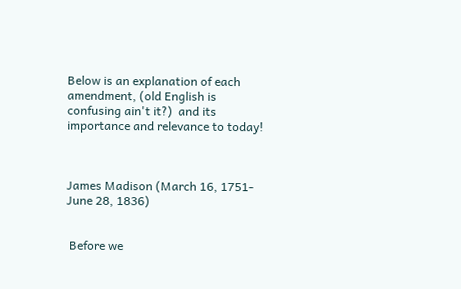Below is an explanation of each amendment, (old English is confusing ain't it?)  and its importance and relevance to today!



James Madison (March 16, 1751- June 28, 1836)


 Before we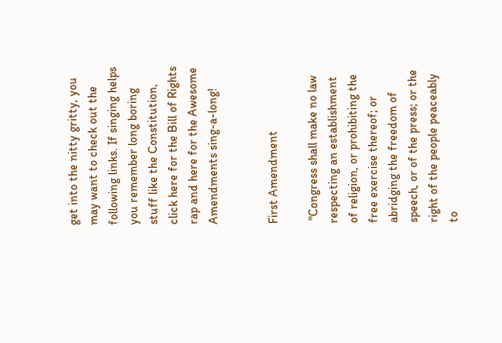get into the nitty gritty, you may want to check out the following links. If singing helps you remember long boring stuff like the Constitution, click here for the Bill of Rights rap and here for the Awesome Amendments sing-a-long!


First Amendment

 "Congress shall make no law respecting an establishment of religion, or prohibiting the free exercise thereof; or abridging the freedom of speech, or of the press; or the right of the people peaceably to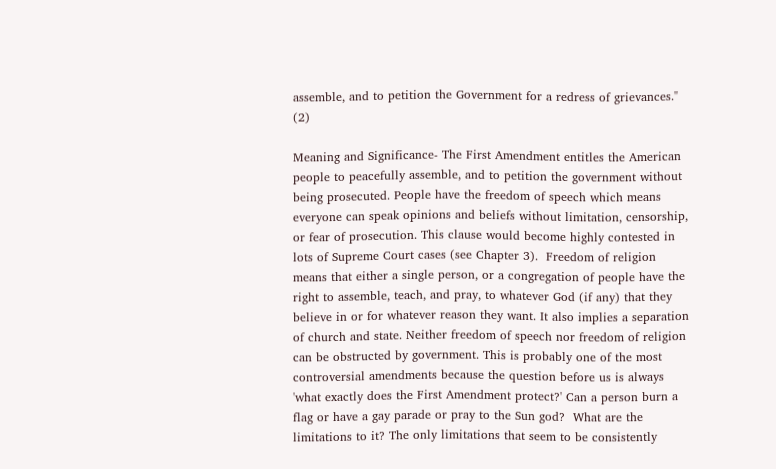assemble, and to petition the Government for a redress of grievances." (2)

Meaning and Significance- The First Amendment entitles the American people to peacefully assemble, and to petition the government without being prosecuted. People have the freedom of speech which means everyone can speak opinions and beliefs without limitation, censorship, or fear of prosecution. This clause would become highly contested in lots of Supreme Court cases (see Chapter 3).  Freedom of religion means that either a single person, or a congregation of people have the right to assemble, teach, and pray, to whatever God (if any) that they believe in or for whatever reason they want. It also implies a separation of church and state. Neither freedom of speech nor freedom of religion can be obstructed by government. This is probably one of the most controversial amendments because the question before us is always 'what exactly does the First Amendment protect?' Can a person burn a flag or have a gay parade or pray to the Sun god?  What are the limitations to it? The only limitations that seem to be consistently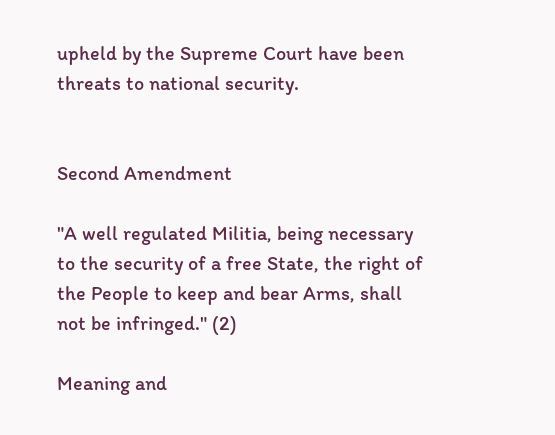upheld by the Supreme Court have been threats to national security.


Second Amendment

"A well regulated Militia, being necessary to the security of a free State, the right of the People to keep and bear Arms, shall not be infringed." (2)

Meaning and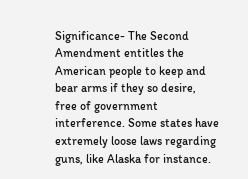Significance- The Second Amendment entitles the American people to keep and bear arms if they so desire, free of government interference. Some states have extremely loose laws regarding guns, like Alaska for instance.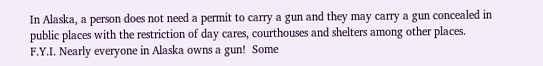In Alaska, a person does not need a permit to carry a gun and they may carry a gun concealed in public places with the restriction of day cares, courthouses and shelters among other places.  F.Y.I. Nearly everyone in Alaska owns a gun!  Some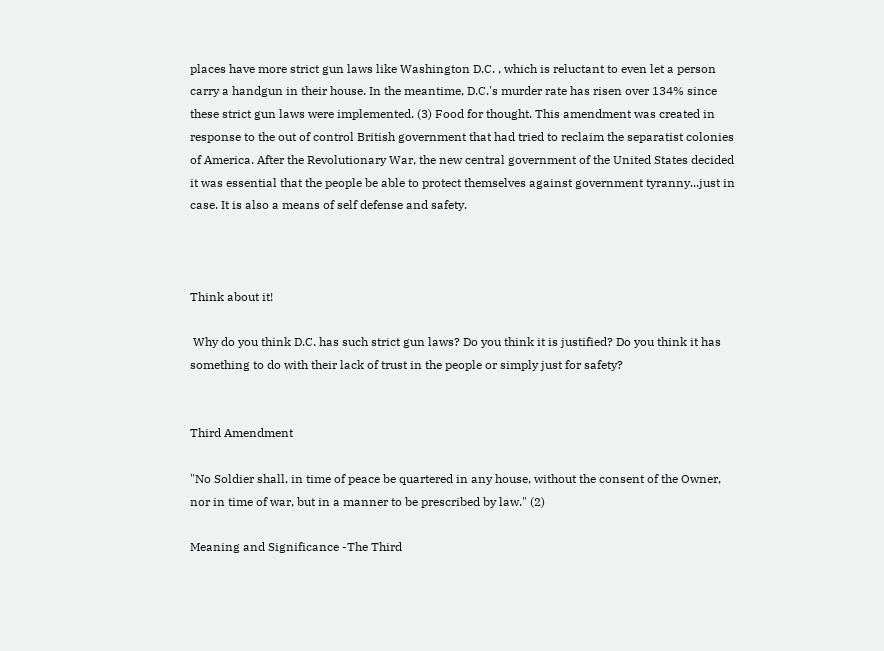places have more strict gun laws like Washington D.C. , which is reluctant to even let a person carry a handgun in their house. In the meantime, D.C.'s murder rate has risen over 134% since these strict gun laws were implemented. (3) Food for thought. This amendment was created in response to the out of control British government that had tried to reclaim the separatist colonies of America. After the Revolutionary War, the new central government of the United States decided it was essential that the people be able to protect themselves against government tyranny...just in case. It is also a means of self defense and safety.



Think about it!

 Why do you think D.C. has such strict gun laws? Do you think it is justified? Do you think it has something to do with their lack of trust in the people or simply just for safety?


Third Amendment

"No Soldier shall, in time of peace be quartered in any house, without the consent of the Owner, nor in time of war, but in a manner to be prescribed by law." (2)

Meaning and Significance -The Third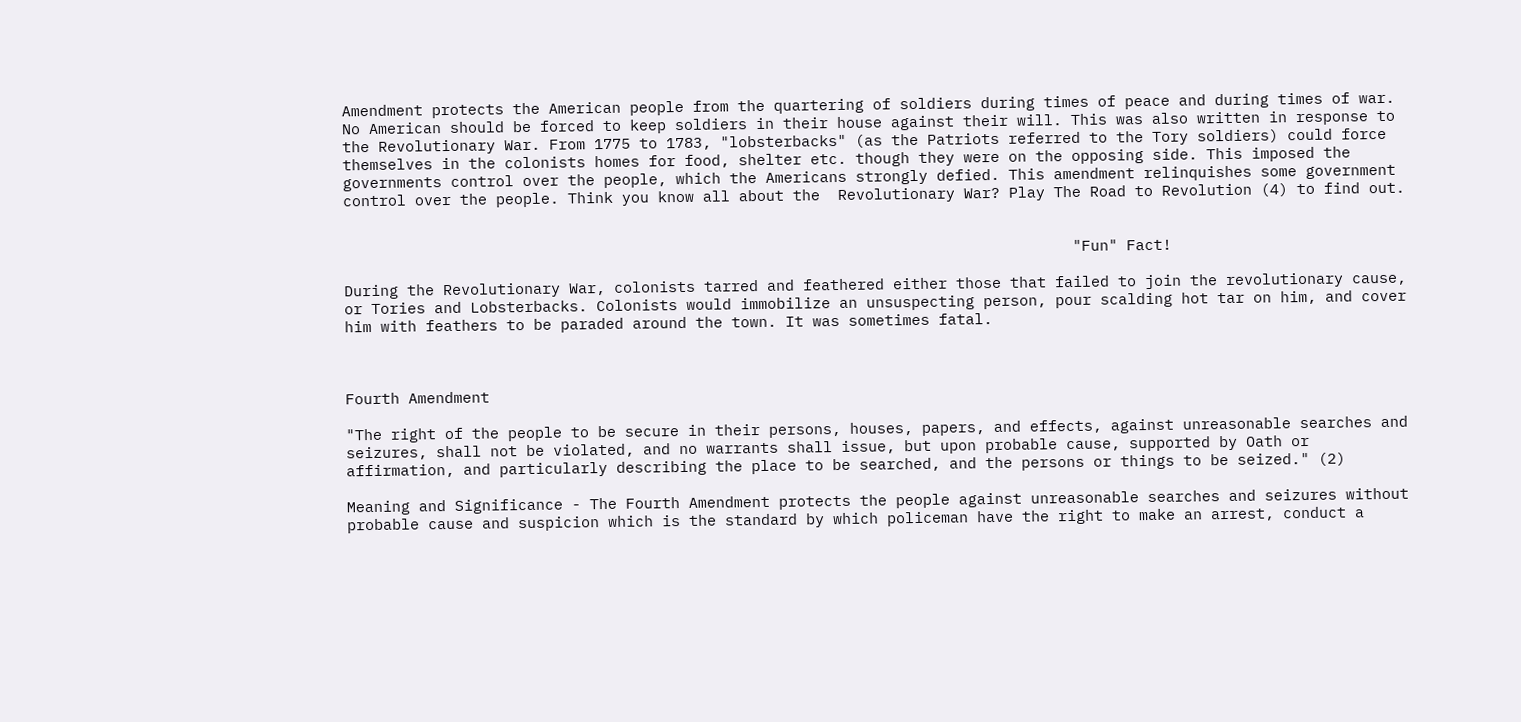Amendment protects the American people from the quartering of soldiers during times of peace and during times of war. No American should be forced to keep soldiers in their house against their will. This was also written in response to the Revolutionary War. From 1775 to 1783, "lobsterbacks" (as the Patriots referred to the Tory soldiers) could force themselves in the colonists homes for food, shelter etc. though they were on the opposing side. This imposed the governments control over the people, which the Americans strongly defied. This amendment relinquishes some government control over the people. Think you know all about the  Revolutionary War? Play The Road to Revolution (4) to find out.


                                                                                 "Fun" Fact!

During the Revolutionary War, colonists tarred and feathered either those that failed to join the revolutionary cause, or Tories and Lobsterbacks. Colonists would immobilize an unsuspecting person, pour scalding hot tar on him, and cover him with feathers to be paraded around the town. It was sometimes fatal.



Fourth Amendment

"The right of the people to be secure in their persons, houses, papers, and effects, against unreasonable searches and seizures, shall not be violated, and no warrants shall issue, but upon probable cause, supported by Oath or affirmation, and particularly describing the place to be searched, and the persons or things to be seized." (2)

Meaning and Significance - The Fourth Amendment protects the people against unreasonable searches and seizures without probable cause and suspicion which is the standard by which policeman have the right to make an arrest, conduct a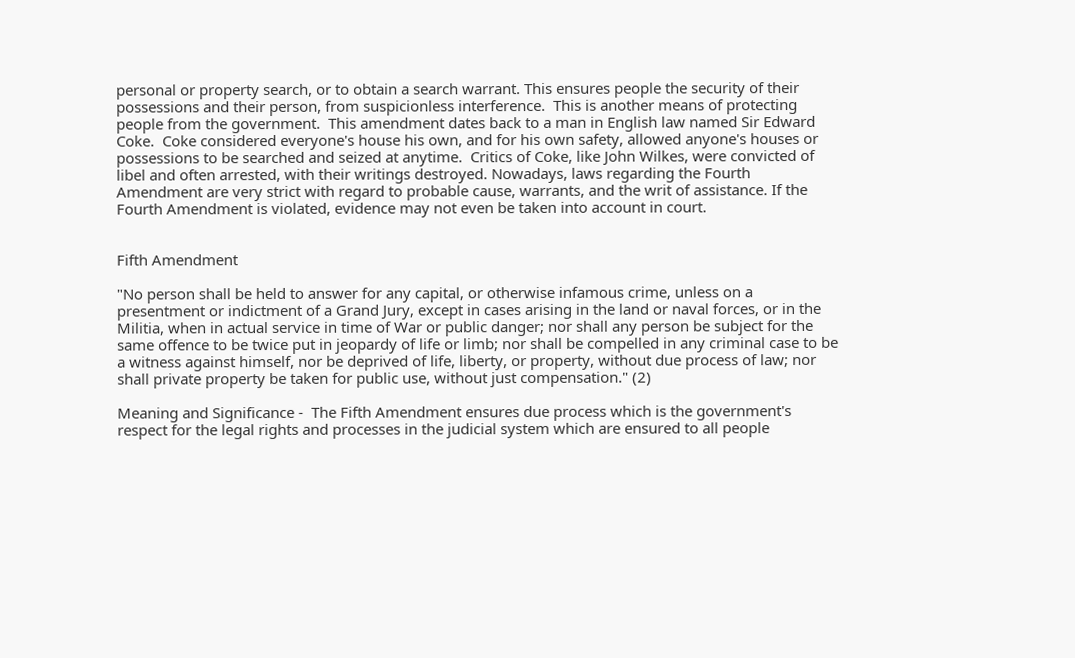personal or property search, or to obtain a search warrant. This ensures people the security of their possessions and their person, from suspicionless interference.  This is another means of protecting people from the government.  This amendment dates back to a man in English law named Sir Edward Coke.  Coke considered everyone's house his own, and for his own safety, allowed anyone's houses or possessions to be searched and seized at anytime.  Critics of Coke, like John Wilkes, were convicted of libel and often arrested, with their writings destroyed. Nowadays, laws regarding the Fourth Amendment are very strict with regard to probable cause, warrants, and the writ of assistance. If the Fourth Amendment is violated, evidence may not even be taken into account in court.


Fifth Amendment

"No person shall be held to answer for any capital, or otherwise infamous crime, unless on a presentment or indictment of a Grand Jury, except in cases arising in the land or naval forces, or in the Militia, when in actual service in time of War or public danger; nor shall any person be subject for the same offence to be twice put in jeopardy of life or limb; nor shall be compelled in any criminal case to be a witness against himself, nor be deprived of life, liberty, or property, without due process of law; nor shall private property be taken for public use, without just compensation." (2)

Meaning and Significance -  The Fifth Amendment ensures due process which is the government's respect for the legal rights and processes in the judicial system which are ensured to all people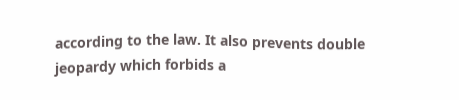according to the law. It also prevents double jeopardy which forbids a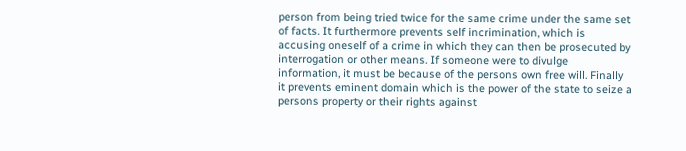person from being tried twice for the same crime under the same set of facts. It furthermore prevents self incrimination, which is accusing oneself of a crime in which they can then be prosecuted by interrogation or other means. If someone were to divulge information, it must be because of the persons own free will. Finally it prevents eminent domain which is the power of the state to seize a persons property or their rights against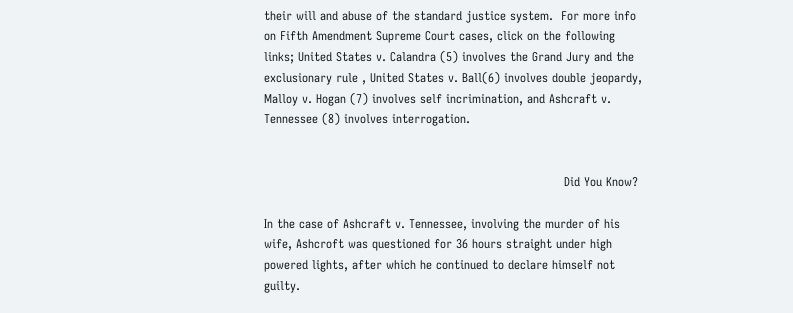their will and abuse of the standard justice system.  For more info on Fifth Amendment Supreme Court cases, click on the following links; United States v. Calandra (5) involves the Grand Jury and the exclusionary rule , United States v. Ball(6) involves double jeopardy, Malloy v. Hogan (7) involves self incrimination, and Ashcraft v. Tennessee (8) involves interrogation.


                                                                           Did You Know?

In the case of Ashcraft v. Tennessee, involving the murder of his wife, Ashcroft was questioned for 36 hours straight under high powered lights, after which he continued to declare himself not guilty.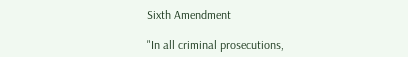Sixth Amendment

"In all criminal prosecutions,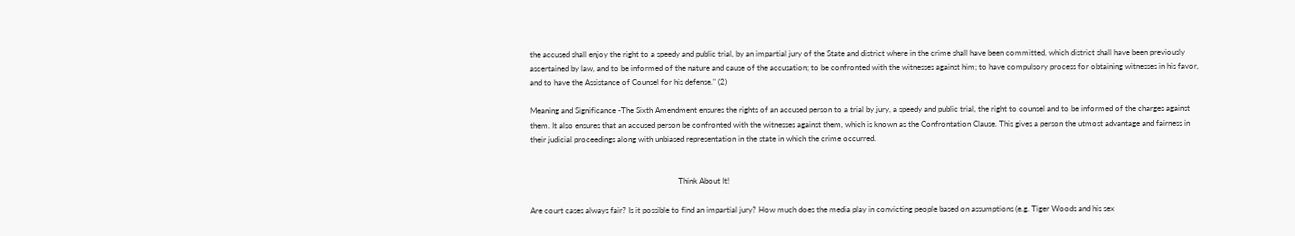the accused shall enjoy the right to a speedy and public trial, by an impartial jury of the State and district where in the crime shall have been committed, which district shall have been previously ascertained by law, and to be informed of the nature and cause of the accusation; to be confronted with the witnesses against him; to have compulsory process for obtaining witnesses in his favor, and to have the Assistance of Counsel for his defense." (2)

Meaning and Significance -The Sixth Amendment ensures the rights of an accused person to a trial by jury, a speedy and public trial, the right to counsel and to be informed of the charges against them. It also ensures that an accused person be confronted with the witnesses against them, which is known as the Confrontation Clause. This gives a person the utmost advantage and fairness in their judicial proceedings along with unbiased representation in the state in which the crime occurred.


                                                                          Think About It!

Are court cases always fair? Is it possible to find an impartial jury? How much does the media play in convicting people based on assumptions (e.g. Tiger Woods and his sex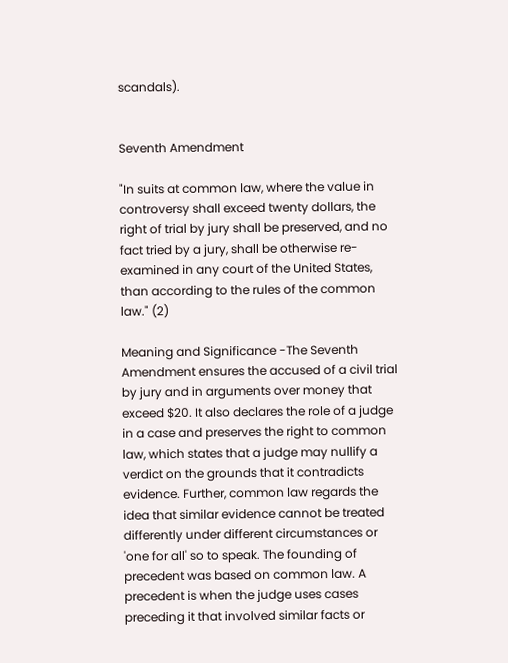scandals).


Seventh Amendment

"In suits at common law, where the value in controversy shall exceed twenty dollars, the right of trial by jury shall be preserved, and no fact tried by a jury, shall be otherwise re-examined in any court of the United States, than according to the rules of the common law." (2)

Meaning and Significance -The Seventh Amendment ensures the accused of a civil trial by jury and in arguments over money that exceed $20. It also declares the role of a judge in a case and preserves the right to common law, which states that a judge may nullify a verdict on the grounds that it contradicts evidence. Further, common law regards the idea that similar evidence cannot be treated differently under different circumstances or 'one for all' so to speak. The founding of precedent was based on common law. A precedent is when the judge uses cases preceding it that involved similar facts or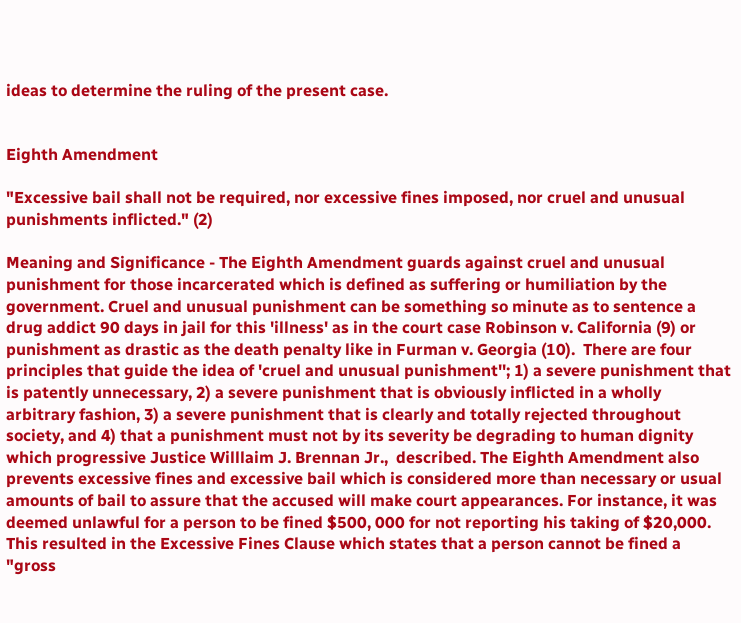ideas to determine the ruling of the present case.


Eighth Amendment

"Excessive bail shall not be required, nor excessive fines imposed, nor cruel and unusual punishments inflicted." (2)

Meaning and Significance - The Eighth Amendment guards against cruel and unusual punishment for those incarcerated which is defined as suffering or humiliation by the government. Cruel and unusual punishment can be something so minute as to sentence a drug addict 90 days in jail for this 'illness' as in the court case Robinson v. California (9) or punishment as drastic as the death penalty like in Furman v. Georgia (10).  There are four principles that guide the idea of 'cruel and unusual punishment''; 1) a severe punishment that is patently unnecessary, 2) a severe punishment that is obviously inflicted in a wholly arbitrary fashion, 3) a severe punishment that is clearly and totally rejected throughout society, and 4) that a punishment must not by its severity be degrading to human dignity which progressive Justice Willlaim J. Brennan Jr.,  described. The Eighth Amendment also prevents excessive fines and excessive bail which is considered more than necessary or usual amounts of bail to assure that the accused will make court appearances. For instance, it was deemed unlawful for a person to be fined $500, 000 for not reporting his taking of $20,000. This resulted in the Excessive Fines Clause which states that a person cannot be fined a "gross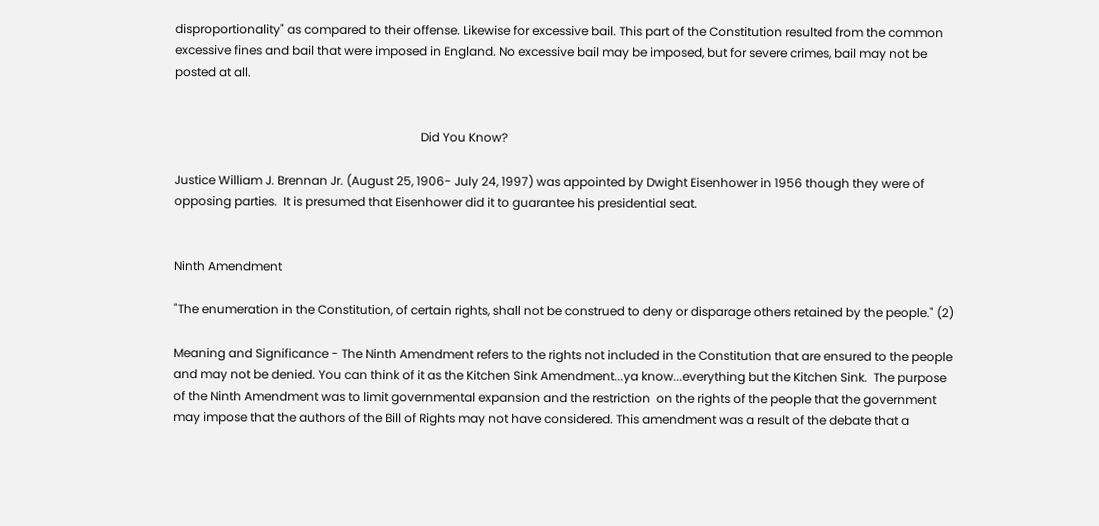disproportionality" as compared to their offense. Likewise for excessive bail. This part of the Constitution resulted from the common excessive fines and bail that were imposed in England. No excessive bail may be imposed, but for severe crimes, bail may not be posted at all.


                                                                                  Did You Know?

Justice William J. Brennan Jr. (August 25, 1906- July 24, 1997) was appointed by Dwight Eisenhower in 1956 though they were of opposing parties.  It is presumed that Eisenhower did it to guarantee his presidential seat.


Ninth Amendment

"The enumeration in the Constitution, of certain rights, shall not be construed to deny or disparage others retained by the people." (2)

Meaning and Significance - The Ninth Amendment refers to the rights not included in the Constitution that are ensured to the people and may not be denied. You can think of it as the Kitchen Sink Amendment...ya know...everything but the Kitchen Sink.  The purpose of the Ninth Amendment was to limit governmental expansion and the restriction  on the rights of the people that the government may impose that the authors of the Bill of Rights may not have considered. This amendment was a result of the debate that a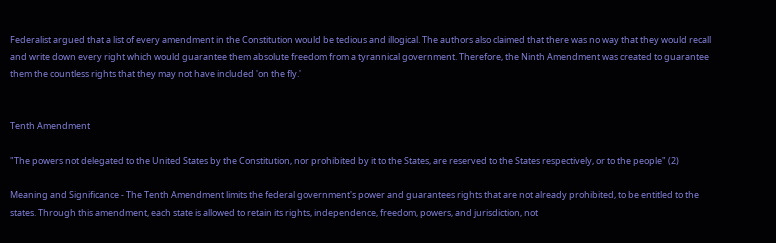Federalist argued that a list of every amendment in the Constitution would be tedious and illogical. The authors also claimed that there was no way that they would recall and write down every right which would guarantee them absolute freedom from a tyrannical government. Therefore, the Ninth Amendment was created to guarantee them the countless rights that they may not have included 'on the fly.'


Tenth Amendment

"The powers not delegated to the United States by the Constitution, nor prohibited by it to the States, are reserved to the States respectively, or to the people" (2)

Meaning and Significance - The Tenth Amendment limits the federal government's power and guarantees rights that are not already prohibited, to be entitled to the states. Through this amendment, each state is allowed to retain its rights, independence, freedom, powers, and jurisdiction, not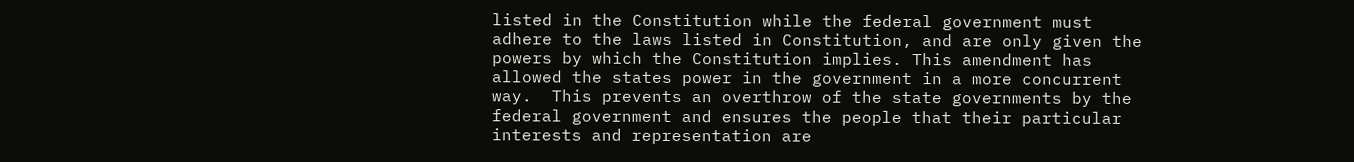listed in the Constitution while the federal government must adhere to the laws listed in Constitution, and are only given the powers by which the Constitution implies. This amendment has allowed the states power in the government in a more concurrent way.  This prevents an overthrow of the state governments by the federal government and ensures the people that their particular interests and representation are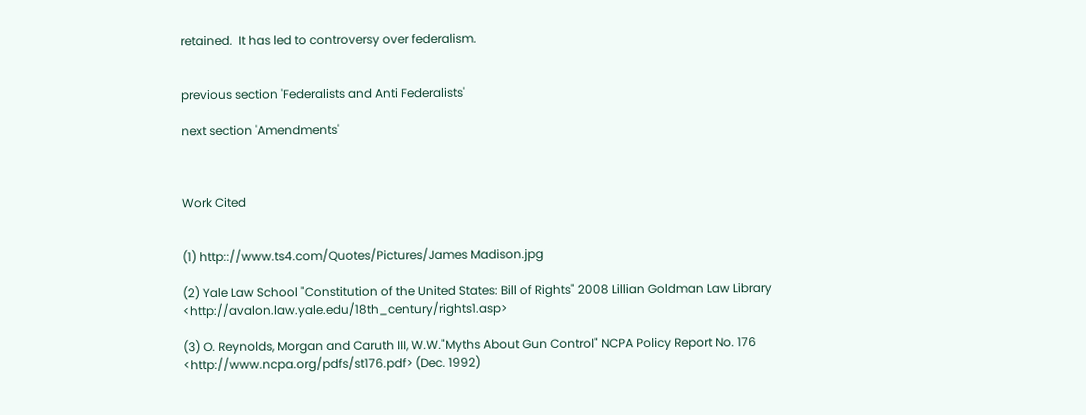retained.  It has led to controversy over federalism.


previous section 'Federalists and Anti Federalists'

next section 'Amendments'



Work Cited


(1) http:://www.ts4.com/Quotes/Pictures/James Madison.jpg

(2) Yale Law School "Constitution of the United States: Bill of Rights" 2008 Lillian Goldman Law Library <http://avalon.law.yale.edu/18th_century/rights1.asp>

(3) O. Reynolds, Morgan and Caruth III, W.W."Myths About Gun Control" NCPA Policy Report No. 176 <http://www.ncpa.org/pdfs/st176.pdf> (Dec. 1992)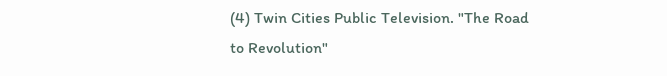(4) Twin Cities Public Television. "The Road to Revolution"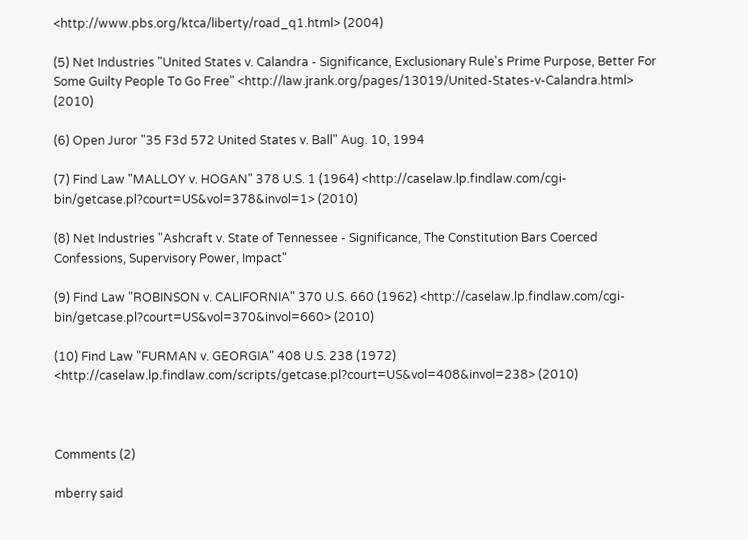<http://www.pbs.org/ktca/liberty/road_q1.html> (2004)

(5) Net Industries "United States v. Calandra - Significance, Exclusionary Rule's Prime Purpose, Better For Some Guilty People To Go Free" <http://law.jrank.org/pages/13019/United-States-v-Calandra.html> (2010)

(6) Open Juror "35 F3d 572 United States v. Ball" Aug. 10, 1994

(7) Find Law "MALLOY v. HOGAN" 378 U.S. 1 (1964) <http://caselaw.lp.findlaw.com/cgi-bin/getcase.pl?court=US&vol=378&invol=1> (2010)

(8) Net Industries "Ashcraft v. State of Tennessee - Significance, The Constitution Bars Coerced Confessions, Supervisory Power, Impact"

(9) Find Law "ROBINSON v. CALIFORNIA" 370 U.S. 660 (1962) <http://caselaw.lp.findlaw.com/cgi-bin/getcase.pl?court=US&vol=370&invol=660> (2010)

(10) Find Law "FURMAN v. GEORGIA" 408 U.S. 238 (1972) <http://caselaw.lp.findlaw.com/scripts/getcase.pl?court=US&vol=408&invol=238> (2010)



Comments (2)

mberry said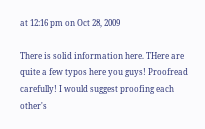at 12:16 pm on Oct 28, 2009

There is solid information here. THere are quite a few typos here you guys! Proofread carefully! I would suggest proofing each other's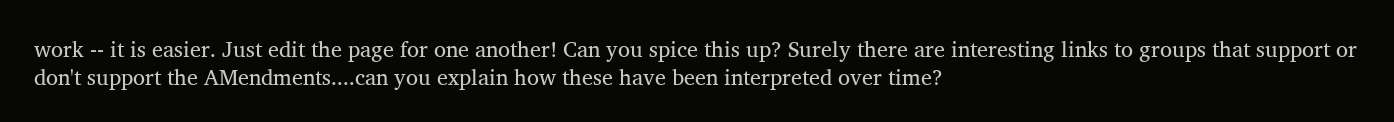work -- it is easier. Just edit the page for one another! Can you spice this up? Surely there are interesting links to groups that support or don't support the AMendments....can you explain how these have been interpreted over time?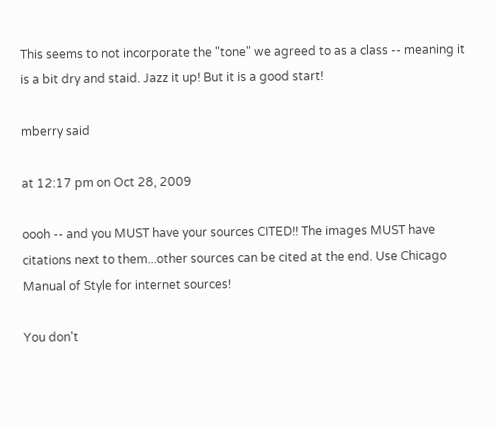This seems to not incorporate the "tone" we agreed to as a class -- meaning it is a bit dry and staid. Jazz it up! But it is a good start!

mberry said

at 12:17 pm on Oct 28, 2009

oooh -- and you MUST have your sources CITED!! The images MUST have citations next to them...other sources can be cited at the end. Use Chicago Manual of Style for internet sources!

You don't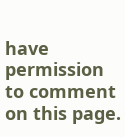have permission to comment on this page.